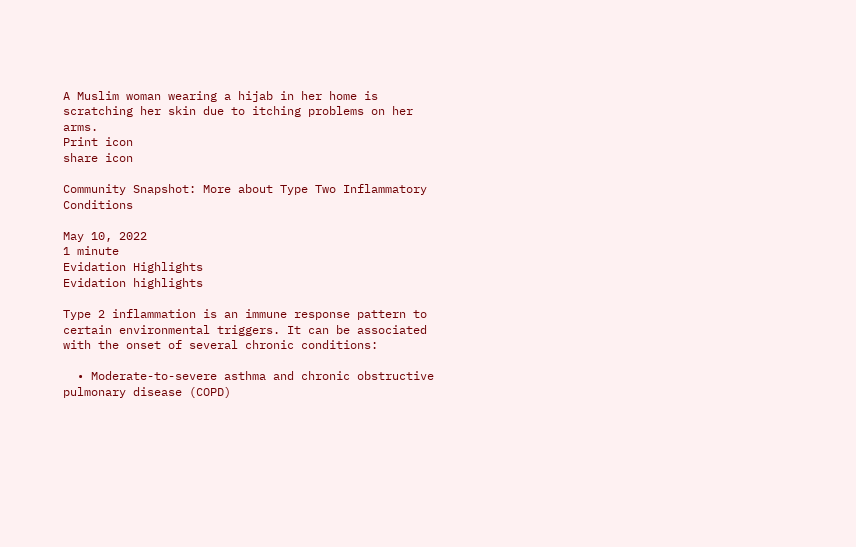A Muslim woman wearing a hijab in her home is scratching her skin due to itching problems on her arms.
Print icon
share icon

Community Snapshot: More about Type Two Inflammatory Conditions

May 10, 2022
1 minute
Evidation Highlights
Evidation highlights

Type 2 inflammation is an immune response pattern to certain environmental triggers. It can be associated with the onset of several chronic conditions:

  • Moderate-to-severe asthma and chronic obstructive pulmonary disease (COPD)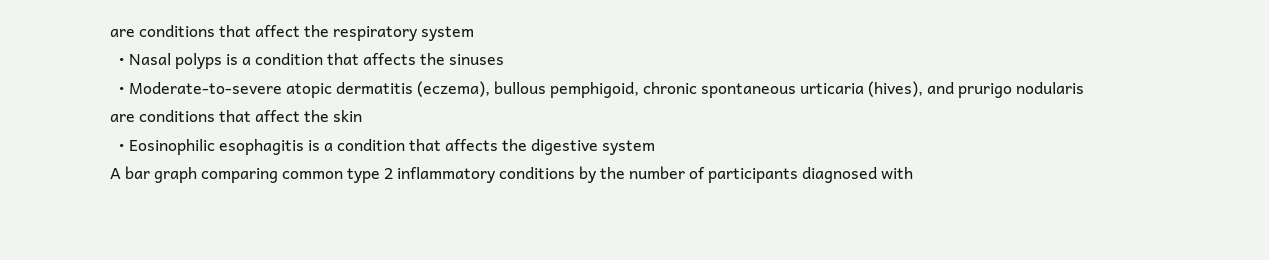are conditions that affect the respiratory system
  • Nasal polyps is a condition that affects the sinuses
  • Moderate-to-severe atopic dermatitis (eczema), bullous pemphigoid, chronic spontaneous urticaria (hives), and prurigo nodularis are conditions that affect the skin
  • Eosinophilic esophagitis is a condition that affects the digestive system
A bar graph comparing common type 2 inflammatory conditions by the number of participants diagnosed with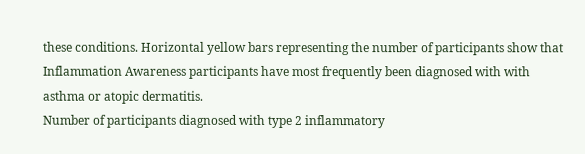these conditions. Horizontal yellow bars representing the number of participants show that Inflammation Awareness participants have most frequently been diagnosed with with asthma or atopic dermatitis.
Number of participants diagnosed with type 2 inflammatory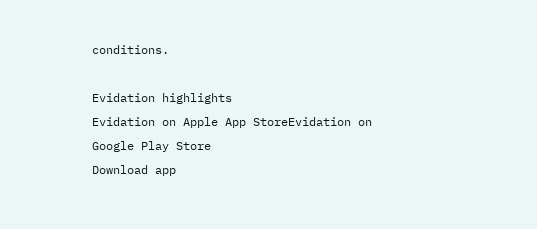conditions.

Evidation highlights
Evidation on Apple App StoreEvidation on Google Play Store
Download app